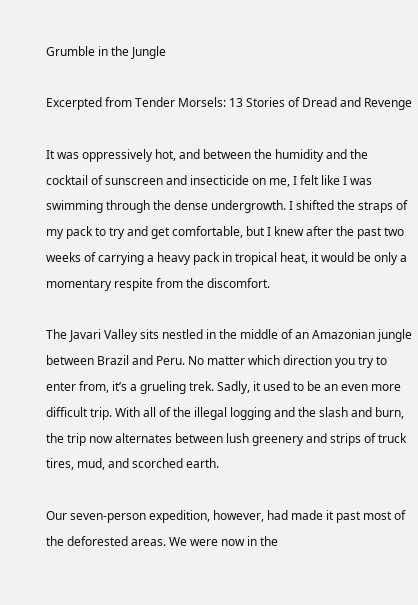Grumble in the Jungle

Excerpted from Tender Morsels: 13 Stories of Dread and Revenge

It was oppressively hot, and between the humidity and the cocktail of sunscreen and insecticide on me, I felt like I was swimming through the dense undergrowth. I shifted the straps of my pack to try and get comfortable, but I knew after the past two weeks of carrying a heavy pack in tropical heat, it would be only a momentary respite from the discomfort.

The Javari Valley sits nestled in the middle of an Amazonian jungle between Brazil and Peru. No matter which direction you try to enter from, it’s a grueling trek. Sadly, it used to be an even more difficult trip. With all of the illegal logging and the slash and burn, the trip now alternates between lush greenery and strips of truck tires, mud, and scorched earth.

Our seven-person expedition, however, had made it past most of the deforested areas. We were now in the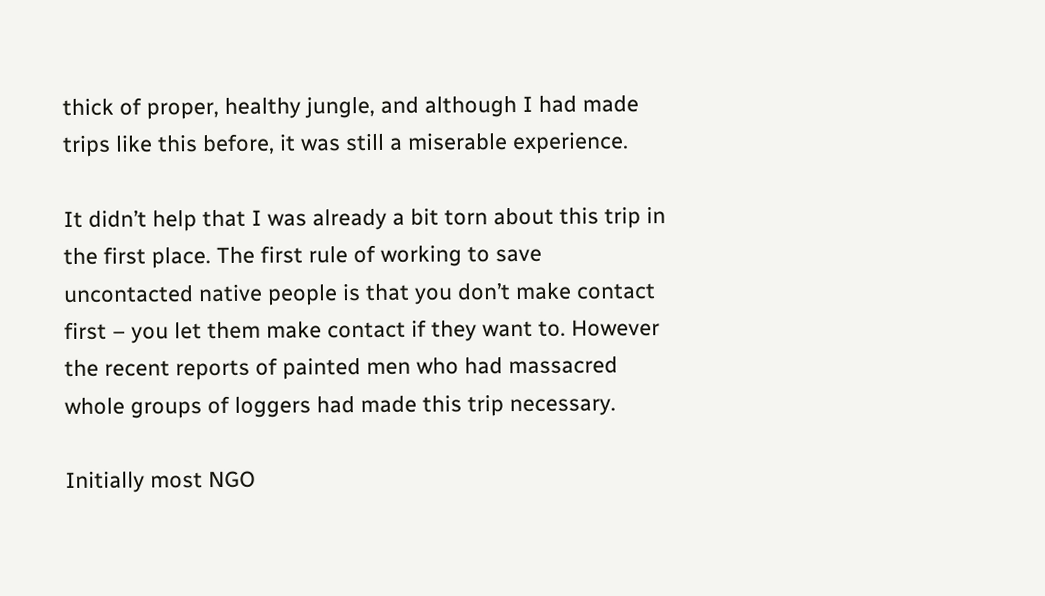thick of proper, healthy jungle, and although I had made trips like this before, it was still a miserable experience.

It didn’t help that I was already a bit torn about this trip in the first place. The first rule of working to save uncontacted native people is that you don’t make contact first – you let them make contact if they want to. However the recent reports of painted men who had massacred whole groups of loggers had made this trip necessary.

Initially most NGO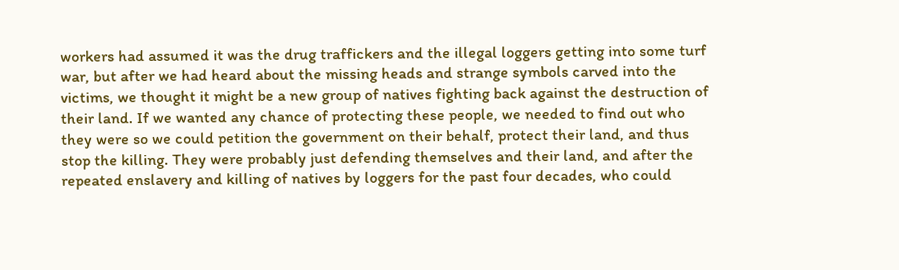workers had assumed it was the drug traffickers and the illegal loggers getting into some turf war, but after we had heard about the missing heads and strange symbols carved into the victims, we thought it might be a new group of natives fighting back against the destruction of their land. If we wanted any chance of protecting these people, we needed to find out who they were so we could petition the government on their behalf, protect their land, and thus stop the killing. They were probably just defending themselves and their land, and after the repeated enslavery and killing of natives by loggers for the past four decades, who could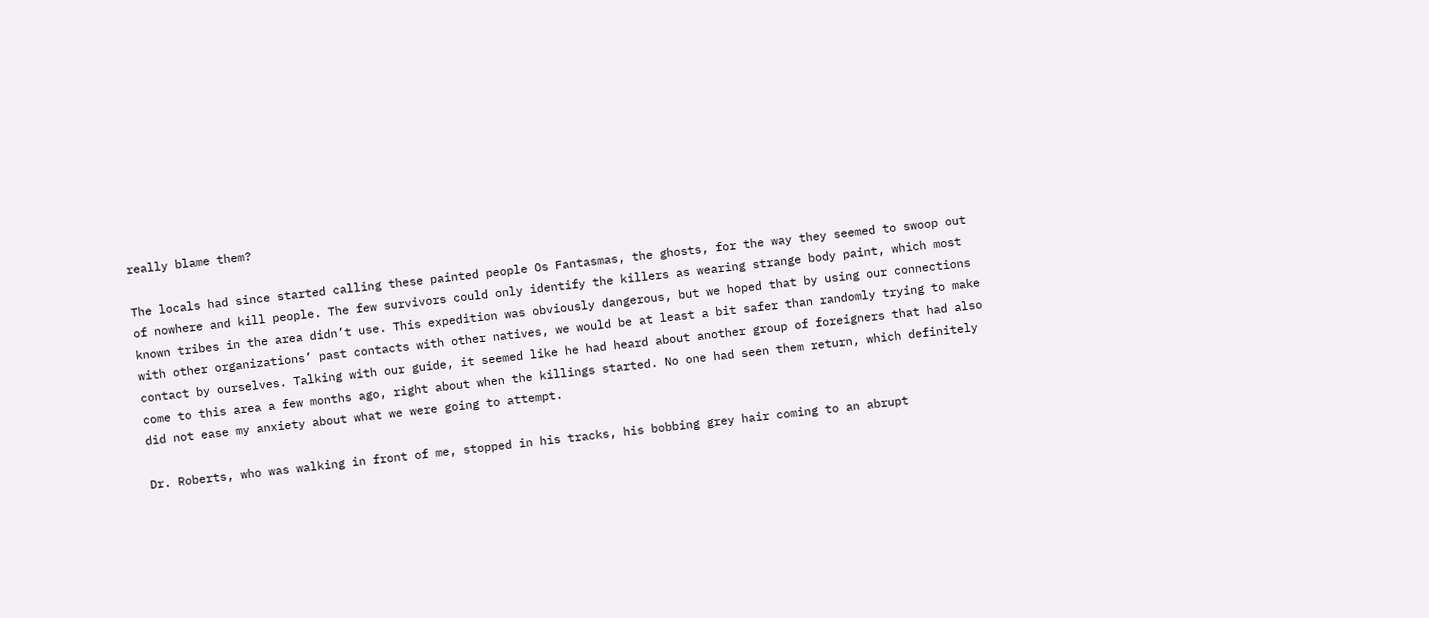really blame them?

The locals had since started calling these painted people Os Fantasmas, the ghosts, for the way they seemed to swoop out of nowhere and kill people. The few survivors could only identify the killers as wearing strange body paint, which most known tribes in the area didn’t use. This expedition was obviously dangerous, but we hoped that by using our connections with other organizations’ past contacts with other natives, we would be at least a bit safer than randomly trying to make contact by ourselves. Talking with our guide, it seemed like he had heard about another group of foreigners that had also come to this area a few months ago, right about when the killings started. No one had seen them return, which definitely did not ease my anxiety about what we were going to attempt.

Dr. Roberts, who was walking in front of me, stopped in his tracks, his bobbing grey hair coming to an abrupt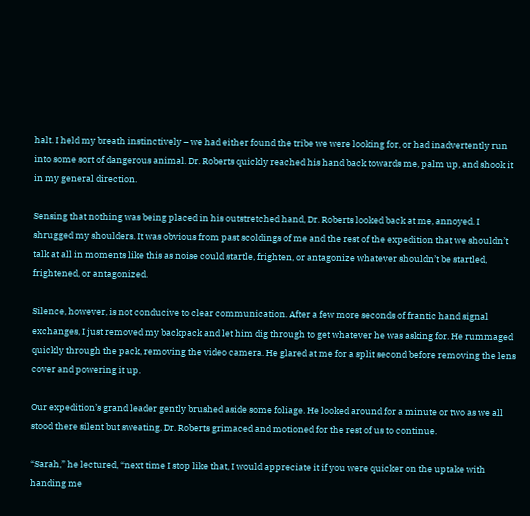halt. I held my breath instinctively – we had either found the tribe we were looking for, or had inadvertently run into some sort of dangerous animal. Dr. Roberts quickly reached his hand back towards me, palm up, and shook it in my general direction.

Sensing that nothing was being placed in his outstretched hand, Dr. Roberts looked back at me, annoyed. I shrugged my shoulders. It was obvious from past scoldings of me and the rest of the expedition that we shouldn’t talk at all in moments like this as noise could startle, frighten, or antagonize whatever shouldn’t be startled, frightened, or antagonized.

Silence, however, is not conducive to clear communication. After a few more seconds of frantic hand signal exchanges, I just removed my backpack and let him dig through to get whatever he was asking for. He rummaged quickly through the pack, removing the video camera. He glared at me for a split second before removing the lens cover and powering it up.

Our expedition’s grand leader gently brushed aside some foliage. He looked around for a minute or two as we all stood there silent but sweating. Dr. Roberts grimaced and motioned for the rest of us to continue.

“Sarah,” he lectured, “next time I stop like that, I would appreciate it if you were quicker on the uptake with handing me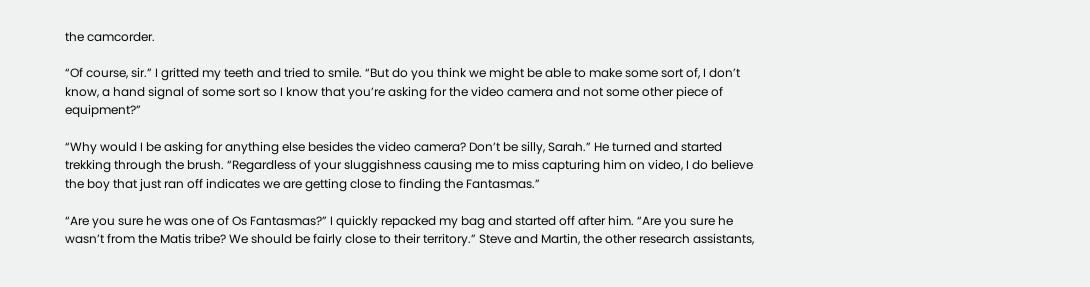the camcorder.

“Of course, sir.” I gritted my teeth and tried to smile. “But do you think we might be able to make some sort of, I don’t know, a hand signal of some sort so I know that you’re asking for the video camera and not some other piece of equipment?”

“Why would I be asking for anything else besides the video camera? Don’t be silly, Sarah.” He turned and started trekking through the brush. “Regardless of your sluggishness causing me to miss capturing him on video, I do believe the boy that just ran off indicates we are getting close to finding the Fantasmas.”

“Are you sure he was one of Os Fantasmas?” I quickly repacked my bag and started off after him. “Are you sure he wasn’t from the Matis tribe? We should be fairly close to their territory.” Steve and Martin, the other research assistants,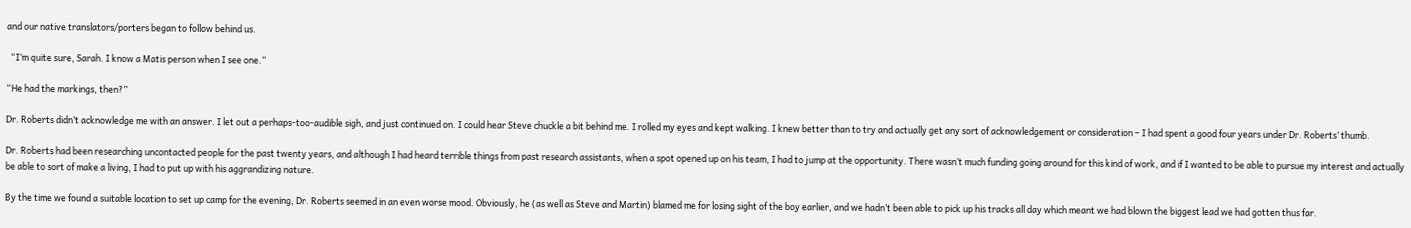and our native translators/porters began to follow behind us.

  “I’m quite sure, Sarah. I know a Matis person when I see one.”

“He had the markings, then?”

Dr. Roberts didn’t acknowledge me with an answer. I let out a perhaps-too-audible sigh, and just continued on. I could hear Steve chuckle a bit behind me. I rolled my eyes and kept walking. I knew better than to try and actually get any sort of acknowledgement or consideration – I had spent a good four years under Dr. Roberts’ thumb.

Dr. Roberts had been researching uncontacted people for the past twenty years, and although I had heard terrible things from past research assistants, when a spot opened up on his team, I had to jump at the opportunity. There wasn’t much funding going around for this kind of work, and if I wanted to be able to pursue my interest and actually be able to sort of make a living, I had to put up with his aggrandizing nature.

By the time we found a suitable location to set up camp for the evening, Dr. Roberts seemed in an even worse mood. Obviously, he (as well as Steve and Martin) blamed me for losing sight of the boy earlier, and we hadn’t been able to pick up his tracks all day which meant we had blown the biggest lead we had gotten thus far.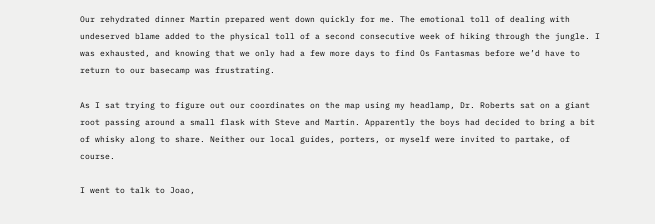Our rehydrated dinner Martin prepared went down quickly for me. The emotional toll of dealing with undeserved blame added to the physical toll of a second consecutive week of hiking through the jungle. I was exhausted, and knowing that we only had a few more days to find Os Fantasmas before we’d have to return to our basecamp was frustrating.

As I sat trying to figure out our coordinates on the map using my headlamp, Dr. Roberts sat on a giant root passing around a small flask with Steve and Martin. Apparently the boys had decided to bring a bit of whisky along to share. Neither our local guides, porters, or myself were invited to partake, of course.

I went to talk to Joao,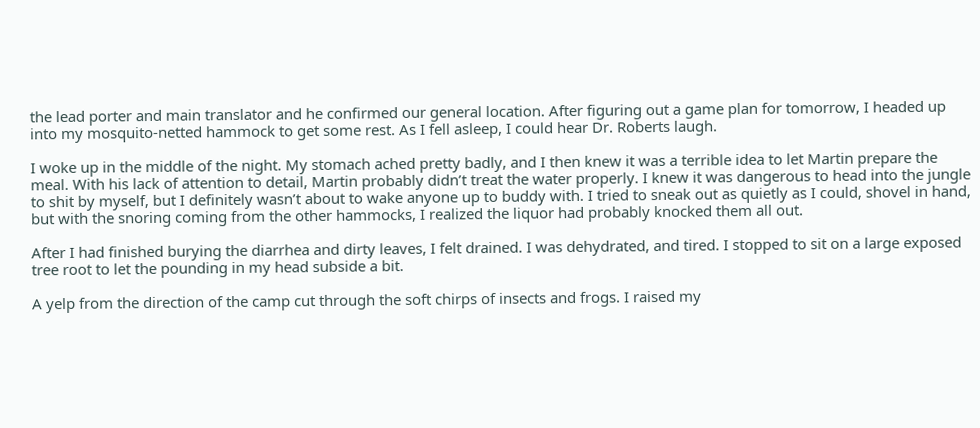the lead porter and main translator and he confirmed our general location. After figuring out a game plan for tomorrow, I headed up into my mosquito-netted hammock to get some rest. As I fell asleep, I could hear Dr. Roberts laugh.

I woke up in the middle of the night. My stomach ached pretty badly, and I then knew it was a terrible idea to let Martin prepare the meal. With his lack of attention to detail, Martin probably didn’t treat the water properly. I knew it was dangerous to head into the jungle to shit by myself, but I definitely wasn’t about to wake anyone up to buddy with. I tried to sneak out as quietly as I could, shovel in hand, but with the snoring coming from the other hammocks, I realized the liquor had probably knocked them all out.

After I had finished burying the diarrhea and dirty leaves, I felt drained. I was dehydrated, and tired. I stopped to sit on a large exposed tree root to let the pounding in my head subside a bit.

A yelp from the direction of the camp cut through the soft chirps of insects and frogs. I raised my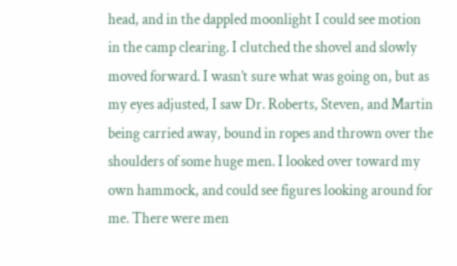head, and in the dappled moonlight I could see motion in the camp clearing. I clutched the shovel and slowly moved forward. I wasn’t sure what was going on, but as my eyes adjusted, I saw Dr. Roberts, Steven, and Martin being carried away, bound in ropes and thrown over the shoulders of some huge men. I looked over toward my own hammock, and could see figures looking around for me. There were men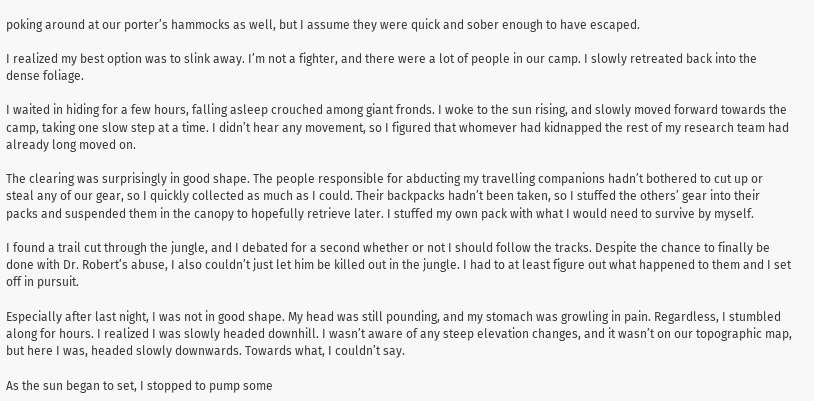poking around at our porter’s hammocks as well, but I assume they were quick and sober enough to have escaped.

I realized my best option was to slink away. I’m not a fighter, and there were a lot of people in our camp. I slowly retreated back into the dense foliage.

I waited in hiding for a few hours, falling asleep crouched among giant fronds. I woke to the sun rising, and slowly moved forward towards the camp, taking one slow step at a time. I didn’t hear any movement, so I figured that whomever had kidnapped the rest of my research team had already long moved on.

The clearing was surprisingly in good shape. The people responsible for abducting my travelling companions hadn’t bothered to cut up or steal any of our gear, so I quickly collected as much as I could. Their backpacks hadn’t been taken, so I stuffed the others’ gear into their packs and suspended them in the canopy to hopefully retrieve later. I stuffed my own pack with what I would need to survive by myself.

I found a trail cut through the jungle, and I debated for a second whether or not I should follow the tracks. Despite the chance to finally be done with Dr. Robert’s abuse, I also couldn’t just let him be killed out in the jungle. I had to at least figure out what happened to them and I set off in pursuit.

Especially after last night, I was not in good shape. My head was still pounding, and my stomach was growling in pain. Regardless, I stumbled along for hours. I realized I was slowly headed downhill. I wasn’t aware of any steep elevation changes, and it wasn’t on our topographic map, but here I was, headed slowly downwards. Towards what, I couldn’t say.

As the sun began to set, I stopped to pump some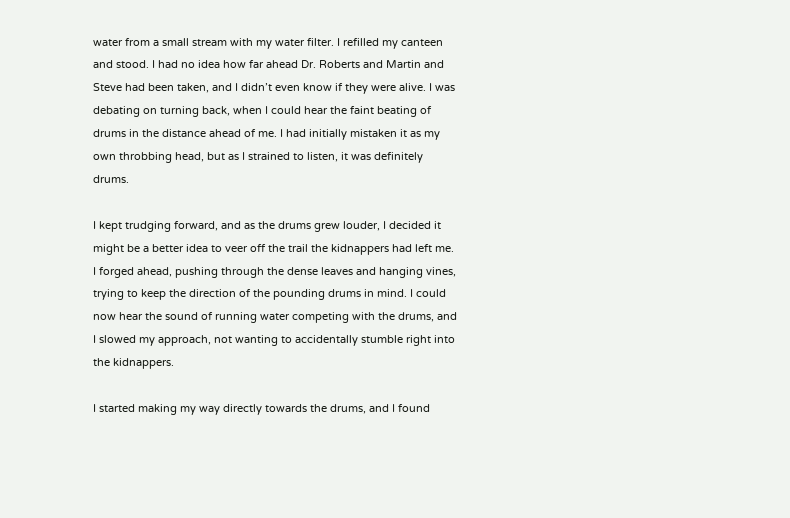water from a small stream with my water filter. I refilled my canteen and stood. I had no idea how far ahead Dr. Roberts and Martin and Steve had been taken, and I didn’t even know if they were alive. I was debating on turning back, when I could hear the faint beating of drums in the distance ahead of me. I had initially mistaken it as my own throbbing head, but as I strained to listen, it was definitely drums.

I kept trudging forward, and as the drums grew louder, I decided it might be a better idea to veer off the trail the kidnappers had left me. I forged ahead, pushing through the dense leaves and hanging vines, trying to keep the direction of the pounding drums in mind. I could now hear the sound of running water competing with the drums, and I slowed my approach, not wanting to accidentally stumble right into the kidnappers.

I started making my way directly towards the drums, and I found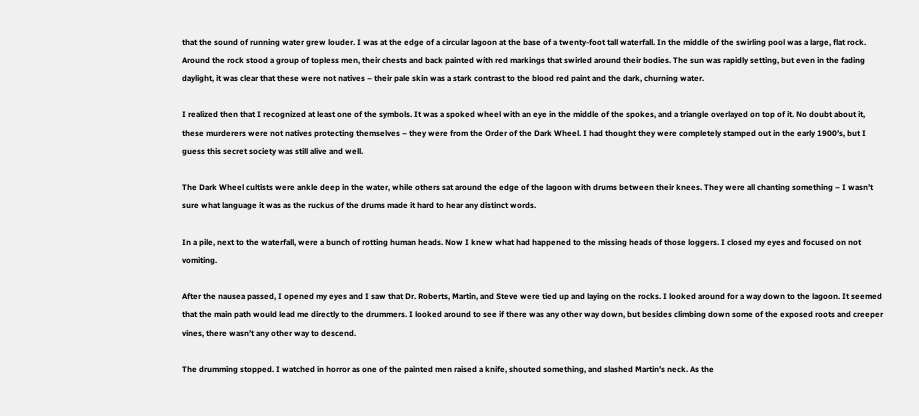that the sound of running water grew louder. I was at the edge of a circular lagoon at the base of a twenty-foot tall waterfall. In the middle of the swirling pool was a large, flat rock. Around the rock stood a group of topless men, their chests and back painted with red markings that swirled around their bodies. The sun was rapidly setting, but even in the fading daylight, it was clear that these were not natives – their pale skin was a stark contrast to the blood red paint and the dark, churning water.

I realized then that I recognized at least one of the symbols. It was a spoked wheel with an eye in the middle of the spokes, and a triangle overlayed on top of it. No doubt about it, these murderers were not natives protecting themselves – they were from the Order of the Dark Wheel. I had thought they were completely stamped out in the early 1900’s, but I guess this secret society was still alive and well.

The Dark Wheel cultists were ankle deep in the water, while others sat around the edge of the lagoon with drums between their knees. They were all chanting something – I wasn’t sure what language it was as the ruckus of the drums made it hard to hear any distinct words.

In a pile, next to the waterfall, were a bunch of rotting human heads. Now I knew what had happened to the missing heads of those loggers. I closed my eyes and focused on not vomiting.

After the nausea passed, I opened my eyes and I saw that Dr. Roberts, Martin, and Steve were tied up and laying on the rocks. I looked around for a way down to the lagoon. It seemed that the main path would lead me directly to the drummers. I looked around to see if there was any other way down, but besides climbing down some of the exposed roots and creeper vines, there wasn’t any other way to descend.

The drumming stopped. I watched in horror as one of the painted men raised a knife, shouted something, and slashed Martin’s neck. As the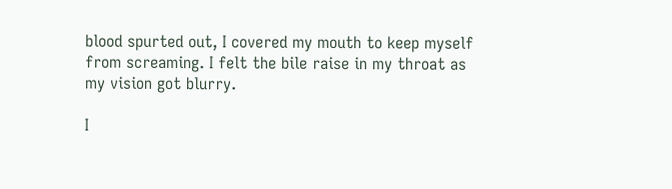blood spurted out, I covered my mouth to keep myself from screaming. I felt the bile raise in my throat as my vision got blurry.

I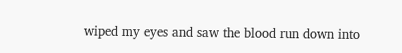wiped my eyes and saw the blood run down into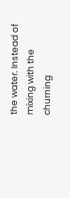the water. Instead of mixing with the churning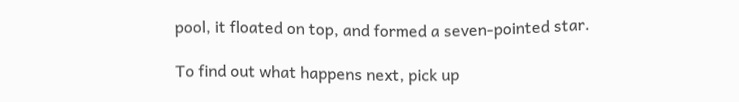pool, it floated on top, and formed a seven-pointed star.

To find out what happens next, pick up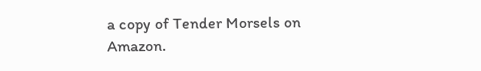a copy of Tender Morsels on Amazon.